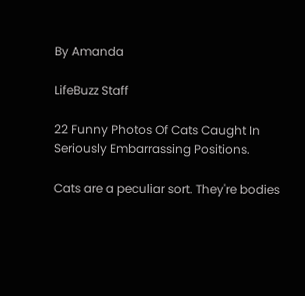By Amanda

LifeBuzz Staff

22 Funny Photos Of Cats Caught In Seriously Embarrassing Positions.

Cats are a peculiar sort. They're bodies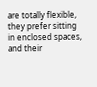are totally flexible, they prefer sitting in enclosed spaces, and their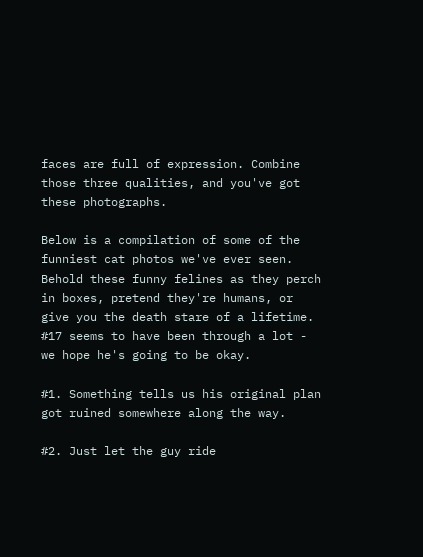faces are full of expression. Combine those three qualities, and you've got these photographs.

Below is a compilation of some of the funniest cat photos we've ever seen. Behold these funny felines as they perch in boxes, pretend they're humans, or give you the death stare of a lifetime. #17 seems to have been through a lot - we hope he's going to be okay.

#1. Something tells us his original plan got ruined somewhere along the way.

#2. Just let the guy ride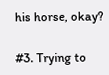his horse, okay?

#3. Trying to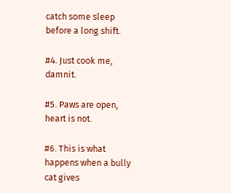catch some sleep before a long shift.

#4. Just cook me, damnit.

#5. Paws are open, heart is not.

#6. This is what happens when a bully cat gives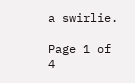a swirlie.

Page 1 of 4